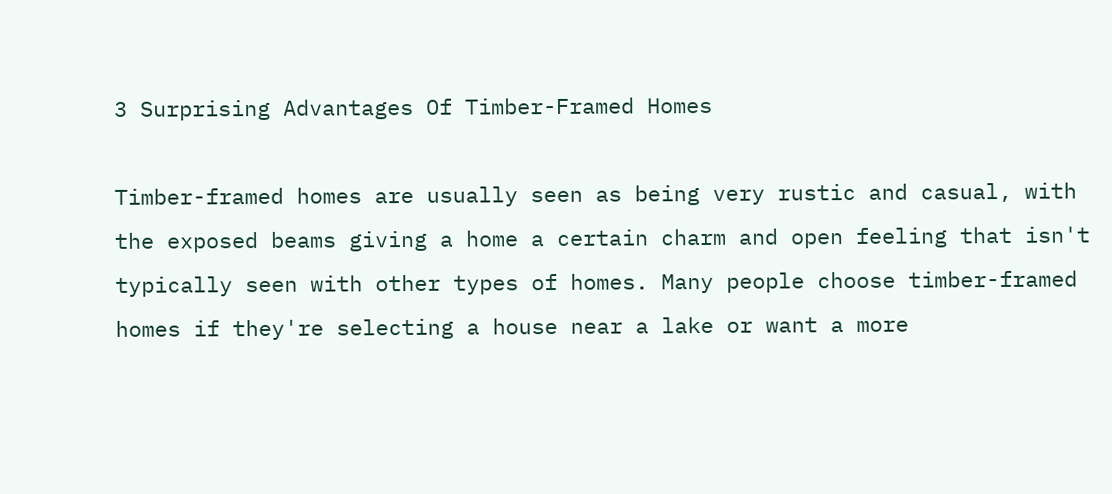3 Surprising Advantages Of Timber-Framed Homes

Timber-framed homes are usually seen as being very rustic and casual, with the exposed beams giving a home a certain charm and open feeling that isn't typically seen with other types of homes. Many people choose timber-framed homes if they're selecting a house near a lake or want a more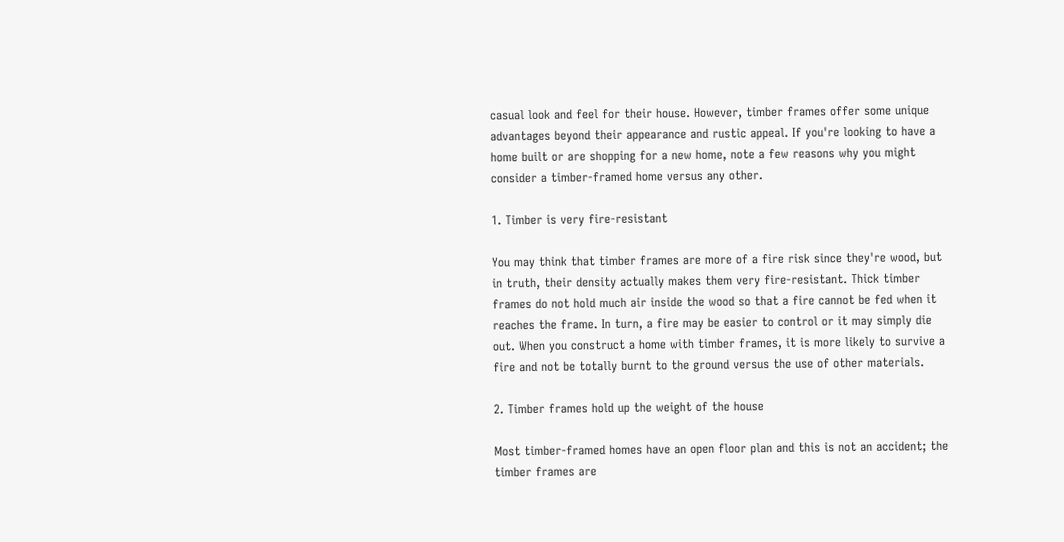casual look and feel for their house. However, timber frames offer some unique advantages beyond their appearance and rustic appeal. If you're looking to have a home built or are shopping for a new home, note a few reasons why you might consider a timber-framed home versus any other.

1. Timber is very fire-resistant

You may think that timber frames are more of a fire risk since they're wood, but in truth, their density actually makes them very fire-resistant. Thick timber frames do not hold much air inside the wood so that a fire cannot be fed when it reaches the frame. In turn, a fire may be easier to control or it may simply die out. When you construct a home with timber frames, it is more likely to survive a fire and not be totally burnt to the ground versus the use of other materials.

2. Timber frames hold up the weight of the house

Most timber-framed homes have an open floor plan and this is not an accident; the timber frames are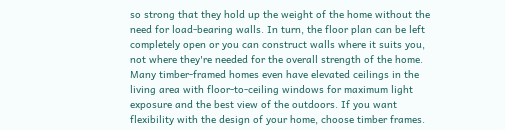so strong that they hold up the weight of the home without the need for load-bearing walls. In turn, the floor plan can be left completely open or you can construct walls where it suits you, not where they're needed for the overall strength of the home. Many timber-framed homes even have elevated ceilings in the living area with floor-to-ceiling windows for maximum light exposure and the best view of the outdoors. If you want flexibility with the design of your home, choose timber frames.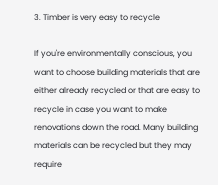3. Timber is very easy to recycle

If you're environmentally conscious, you want to choose building materials that are either already recycled or that are easy to recycle in case you want to make renovations down the road. Many building materials can be recycled but they may require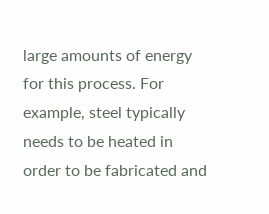large amounts of energy for this process. For example, steel typically needs to be heated in order to be fabricated and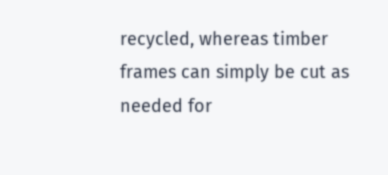recycled, whereas timber frames can simply be cut as needed for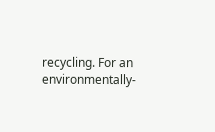recycling. For an environmentally-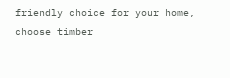friendly choice for your home, choose timber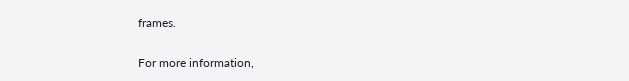frames.

For more information,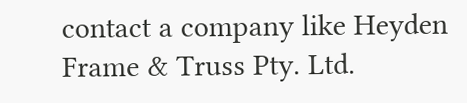contact a company like Heyden Frame & Truss Pty. Ltd.